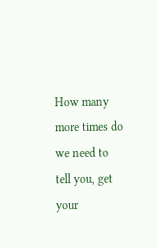How many more times do we need to tell you, get your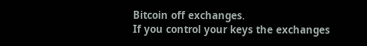Bitcoin off exchanges.
If you control your keys the exchanges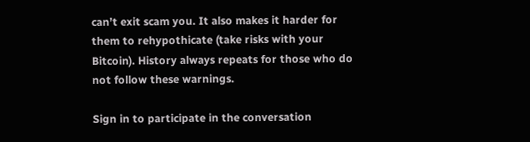can’t exit scam you. It also makes it harder for them to rehypothicate (take risks with your Bitcoin). History always repeats for those who do not follow these warnings.

Sign in to participate in the conversation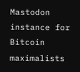Mastodon instance for Bitcoin maximalists